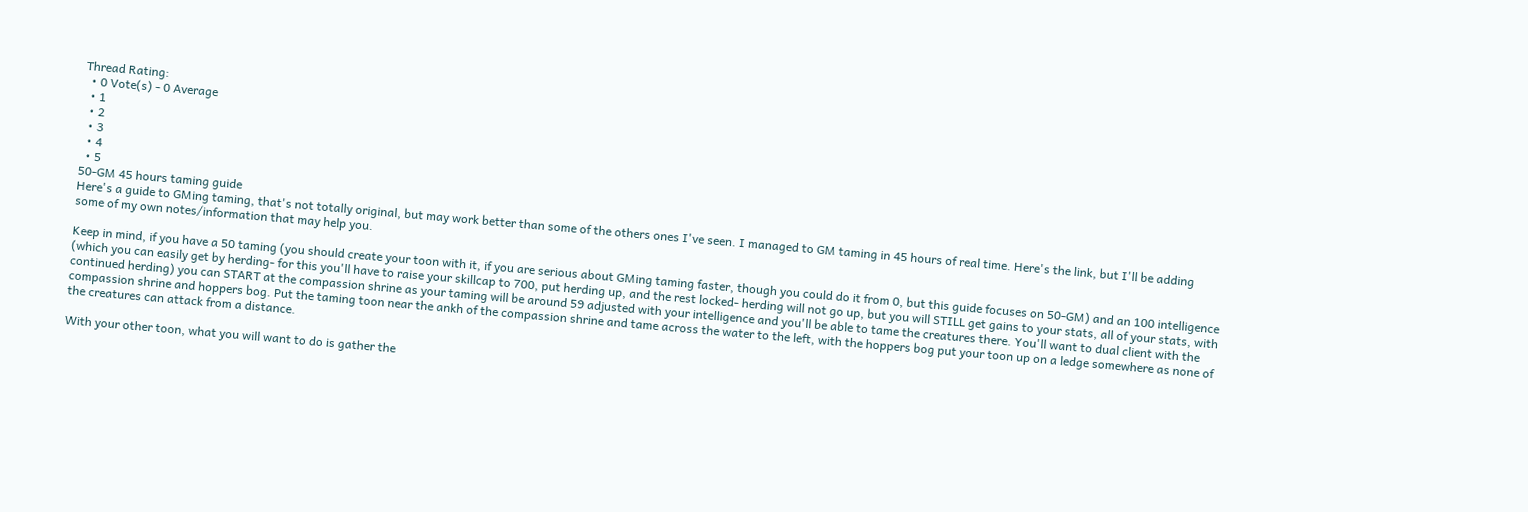Thread Rating:
  • 0 Vote(s) - 0 Average
  • 1
  • 2
  • 3
  • 4
  • 5
50-GM 45 hours taming guide
Here's a guide to GMing taming, that's not totally original, but may work better than some of the others ones I've seen. I managed to GM taming in 45 hours of real time. Here's the link, but I'll be adding some of my own notes/information that may help you.

Keep in mind, if you have a 50 taming (you should create your toon with it, if you are serious about GMing taming faster, though you could do it from 0, but this guide focuses on 50-GM) and an 100 intelligence (which you can easily get by herding- for this you'll have to raise your skillcap to 700, put herding up, and the rest locked- herding will not go up, but you will STILL get gains to your stats, all of your stats, with continued herding) you can START at the compassion shrine as your taming will be around 59 adjusted with your intelligence and you'll be able to tame the creatures there. You'll want to dual client with the compassion shrine and hoppers bog. Put the taming toon near the ankh of the compassion shrine and tame across the water to the left, with the hoppers bog put your toon up on a ledge somewhere as none of the creatures can attack from a distance.

With your other toon, what you will want to do is gather the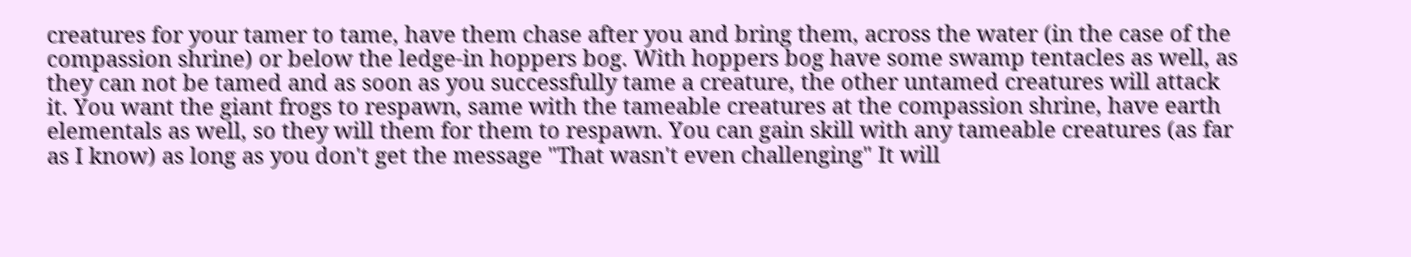creatures for your tamer to tame, have them chase after you and bring them, across the water (in the case of the compassion shrine) or below the ledge-in hoppers bog. With hoppers bog have some swamp tentacles as well, as they can not be tamed and as soon as you successfully tame a creature, the other untamed creatures will attack it. You want the giant frogs to respawn, same with the tameable creatures at the compassion shrine, have earth elementals as well, so they will them for them to respawn. You can gain skill with any tameable creatures (as far as I know) as long as you don't get the message "That wasn't even challenging" It will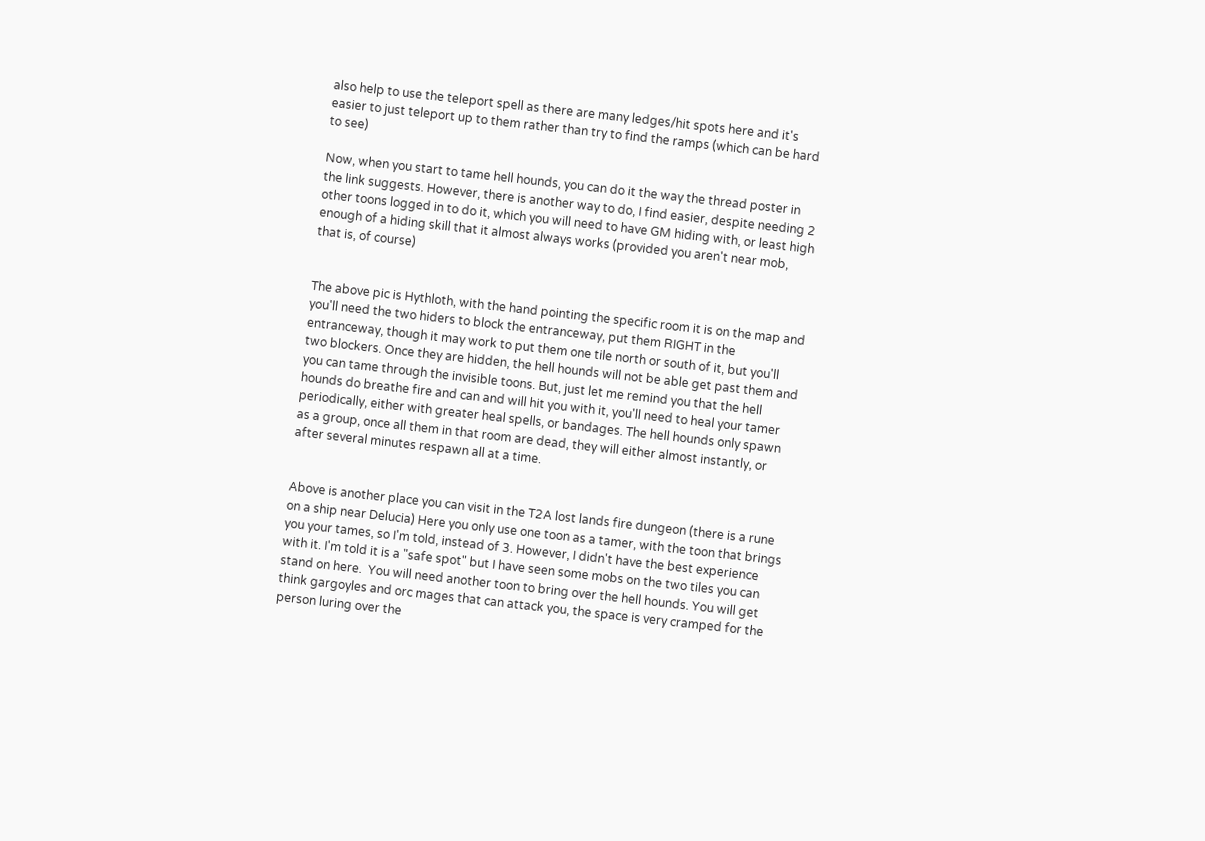also help to use the teleport spell as there are many ledges/hit spots here and it's easier to just teleport up to them rather than try to find the ramps (which can be hard to see)

Now, when you start to tame hell hounds, you can do it the way the thread poster in the link suggests. However, there is another way to do, I find easier, despite needing 2 other toons logged in to do it, which you will need to have GM hiding with, or least high enough of a hiding skill that it almost always works (provided you aren't near mob, that is, of course)


The above pic is Hythloth, with the hand pointing the specific room it is on the map and you'll need the two hiders to block the entranceway, put them RIGHT in the entranceway, though it may work to put them one tile north or south of it, but you'll two blockers. Once they are hidden, the hell hounds will not be able get past them and you can tame through the invisible toons. But, just let me remind you that the hell hounds do breathe fire and can and will hit you with it, you'll need to heal your tamer periodically, either with greater heal spells, or bandages. The hell hounds only spawn as a group, once all them in that room are dead, they will either almost instantly, or after several minutes respawn all at a time.


Above is another place you can visit in the T2A lost lands fire dungeon (there is a rune on a ship near Delucia) Here you only use one toon as a tamer, with the toon that brings you your tames, so I'm told, instead of 3. However, I didn't have the best experience with it. I'm told it is a "safe spot" but I have seen some mobs on the two tiles you can stand on here.  You will need another toon to bring over the hell hounds. You will get think gargoyles and orc mages that can attack you, the space is very cramped for the person luring over the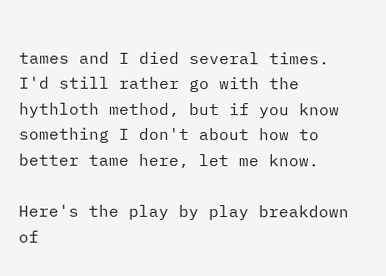tames and I died several times. I'd still rather go with the hythloth method, but if you know something I don't about how to better tame here, let me know.

Here's the play by play breakdown of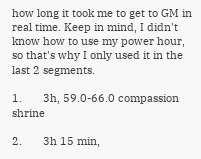how long it took me to get to GM in real time. Keep in mind, I didn't know how to use my power hour, so that's why I only used it in the last 2 segments.

1.       3h, 59.0-66.0 compassion shrine

2.       3h 15 min,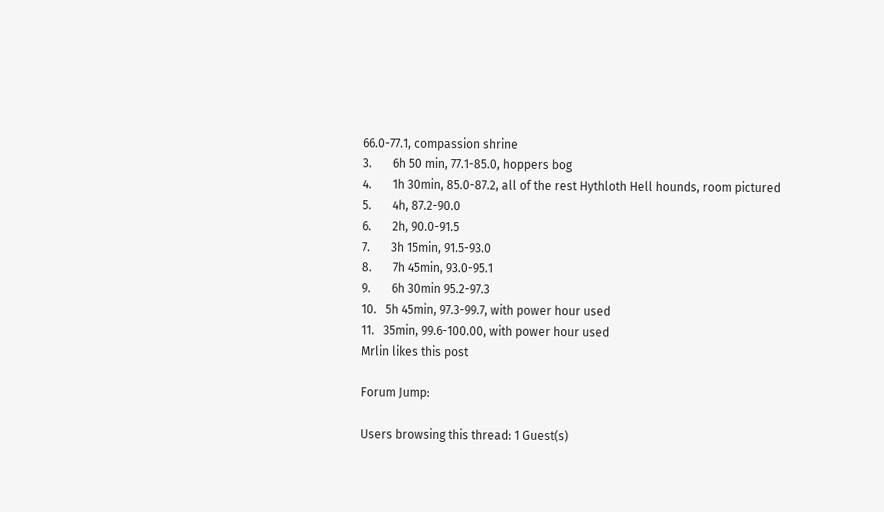66.0-77.1, compassion shrine
3.       6h 50 min, 77.1-85.0, hoppers bog
4.       1h 30min, 85.0-87.2, all of the rest Hythloth Hell hounds, room pictured
5.       4h, 87.2-90.0
6.       2h, 90.0-91.5
7.       3h 15min, 91.5-93.0
8.       7h 45min, 93.0-95.1
9.       6h 30min 95.2-97.3
10.   5h 45min, 97.3-99.7, with power hour used
11.   35min, 99.6-100.00, with power hour used
Mrlin likes this post

Forum Jump:

Users browsing this thread: 1 Guest(s)